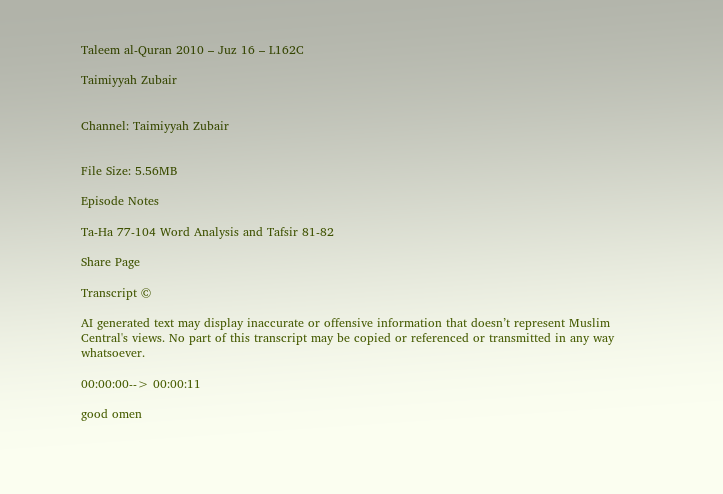Taleem al-Quran 2010 – Juz 16 – L162C

Taimiyyah Zubair


Channel: Taimiyyah Zubair


File Size: 5.56MB

Episode Notes

Ta-Ha 77-104 Word Analysis and Tafsir 81-82

Share Page

Transcript ©

AI generated text may display inaccurate or offensive information that doesn’t represent Muslim Central's views. No part of this transcript may be copied or referenced or transmitted in any way whatsoever.

00:00:00--> 00:00:11

good omen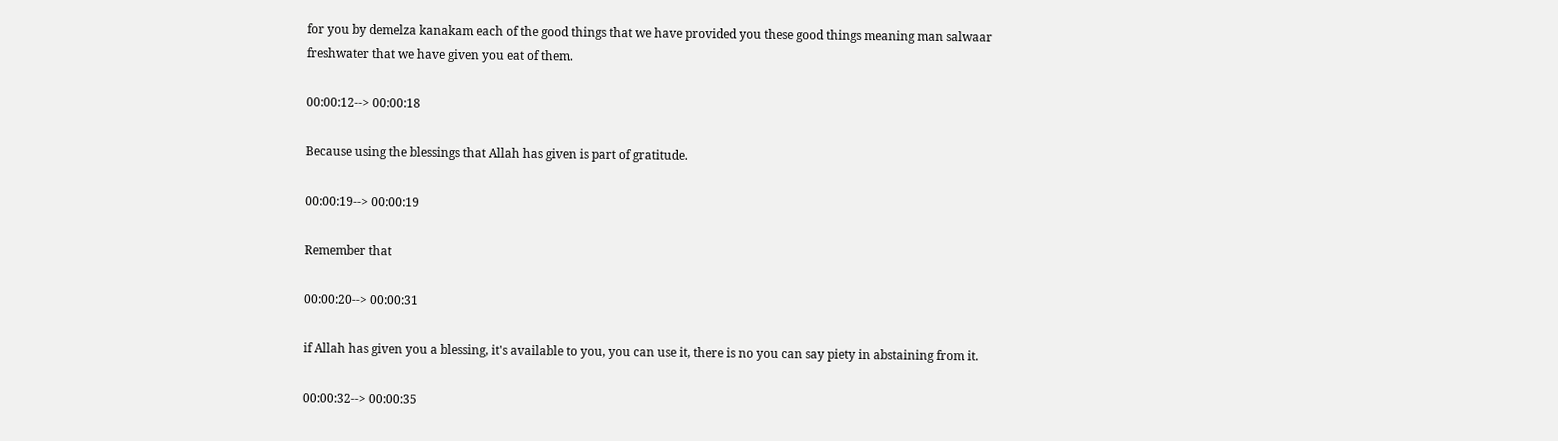for you by demelza kanakam each of the good things that we have provided you these good things meaning man salwaar freshwater that we have given you eat of them.

00:00:12--> 00:00:18

Because using the blessings that Allah has given is part of gratitude.

00:00:19--> 00:00:19

Remember that

00:00:20--> 00:00:31

if Allah has given you a blessing, it's available to you, you can use it, there is no you can say piety in abstaining from it.

00:00:32--> 00:00:35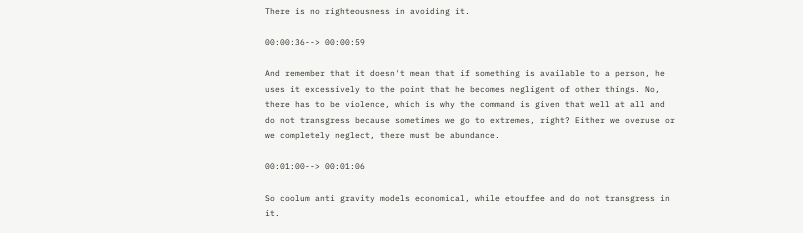There is no righteousness in avoiding it.

00:00:36--> 00:00:59

And remember that it doesn't mean that if something is available to a person, he uses it excessively to the point that he becomes negligent of other things. No, there has to be violence, which is why the command is given that well at all and do not transgress because sometimes we go to extremes, right? Either we overuse or we completely neglect, there must be abundance.

00:01:00--> 00:01:06

So coolum anti gravity models economical, while etouffee and do not transgress in it.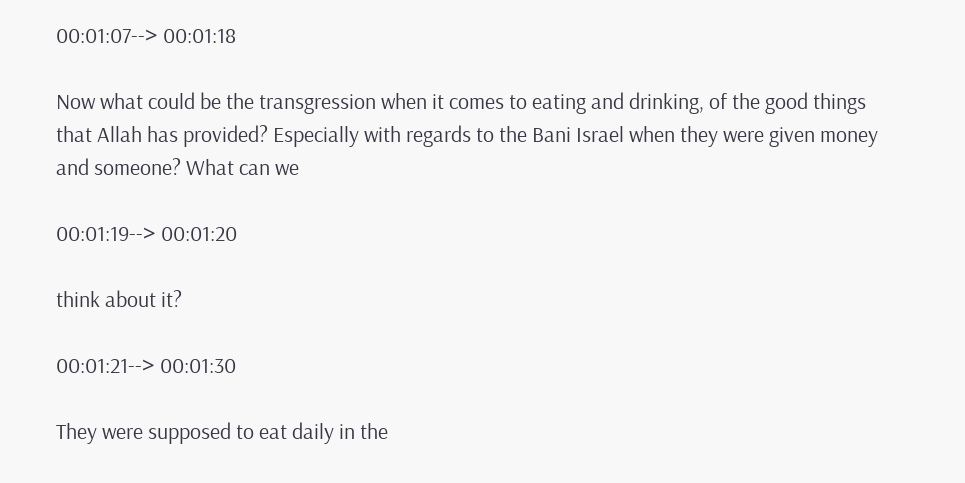00:01:07--> 00:01:18

Now what could be the transgression when it comes to eating and drinking, of the good things that Allah has provided? Especially with regards to the Bani Israel when they were given money and someone? What can we

00:01:19--> 00:01:20

think about it?

00:01:21--> 00:01:30

They were supposed to eat daily in the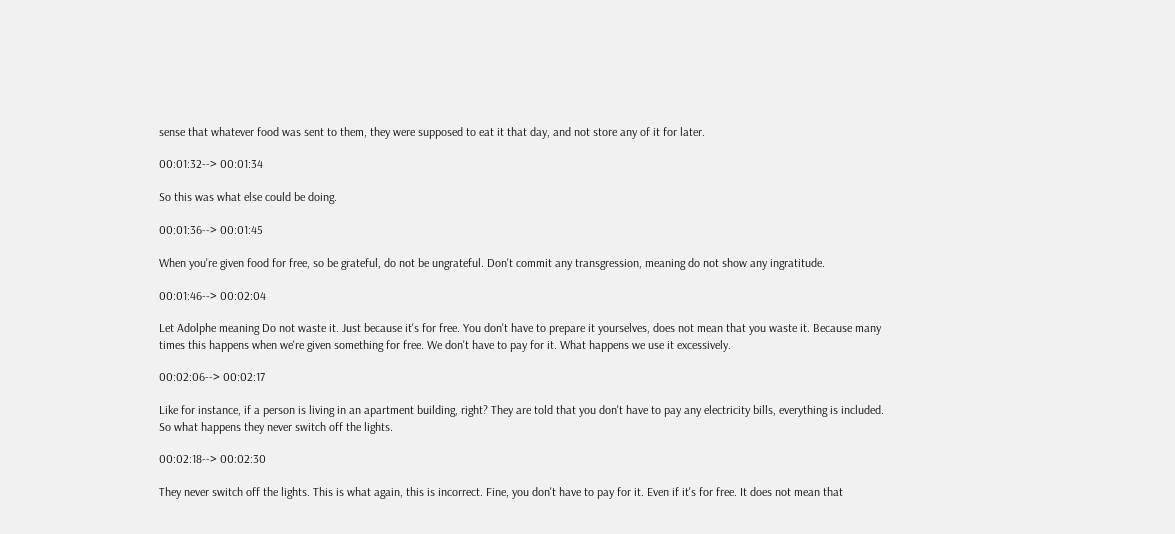sense that whatever food was sent to them, they were supposed to eat it that day, and not store any of it for later.

00:01:32--> 00:01:34

So this was what else could be doing.

00:01:36--> 00:01:45

When you're given food for free, so be grateful, do not be ungrateful. Don't commit any transgression, meaning do not show any ingratitude.

00:01:46--> 00:02:04

Let Adolphe meaning Do not waste it. Just because it's for free. You don't have to prepare it yourselves, does not mean that you waste it. Because many times this happens when we're given something for free. We don't have to pay for it. What happens we use it excessively.

00:02:06--> 00:02:17

Like for instance, if a person is living in an apartment building, right? They are told that you don't have to pay any electricity bills, everything is included. So what happens they never switch off the lights.

00:02:18--> 00:02:30

They never switch off the lights. This is what again, this is incorrect. Fine, you don't have to pay for it. Even if it's for free. It does not mean that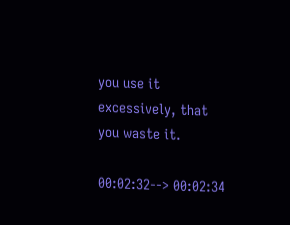you use it excessively, that you waste it.

00:02:32--> 00:02:34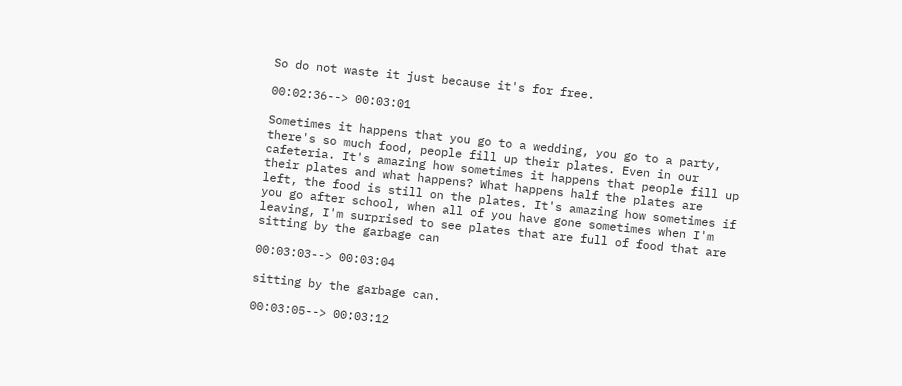So do not waste it just because it's for free.

00:02:36--> 00:03:01

Sometimes it happens that you go to a wedding, you go to a party, there's so much food, people fill up their plates. Even in our cafeteria. It's amazing how sometimes it happens that people fill up their plates and what happens? What happens half the plates are left, the food is still on the plates. It's amazing how sometimes if you go after school, when all of you have gone sometimes when I'm leaving, I'm surprised to see plates that are full of food that are sitting by the garbage can

00:03:03--> 00:03:04

sitting by the garbage can.

00:03:05--> 00:03:12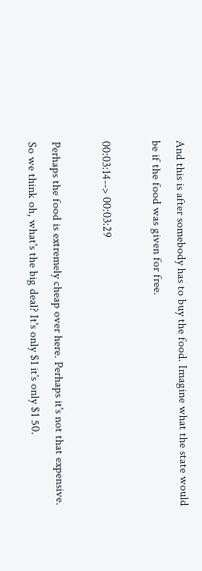And this is after somebody has to buy the food. Imagine what the state would be if the food was given for free.

00:03:14--> 00:03:29

Perhaps the food is extremely cheap over here. Perhaps it's not that expensive. So we think oh, what's the big deal? It's only $1 it's only $1 50.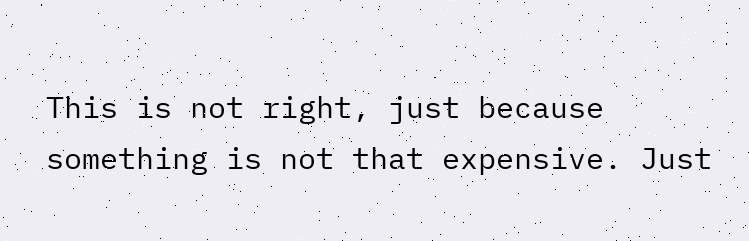This is not right, just because something is not that expensive. Just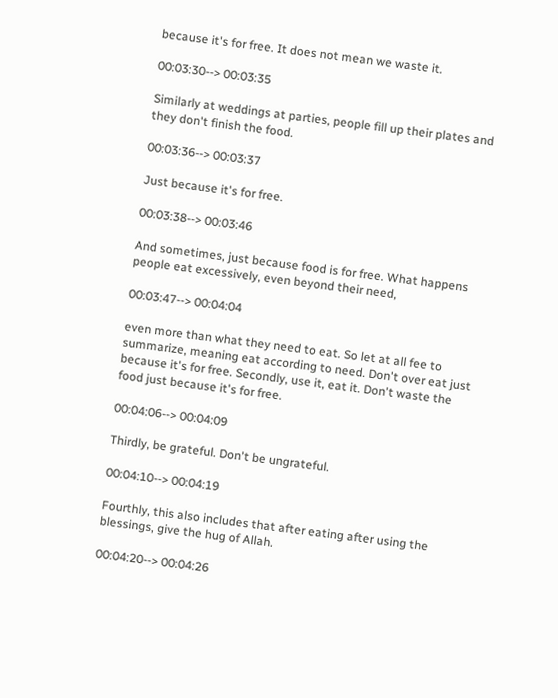because it's for free. It does not mean we waste it.

00:03:30--> 00:03:35

Similarly at weddings at parties, people fill up their plates and they don't finish the food.

00:03:36--> 00:03:37

Just because it's for free.

00:03:38--> 00:03:46

And sometimes, just because food is for free. What happens people eat excessively, even beyond their need,

00:03:47--> 00:04:04

even more than what they need to eat. So let at all fee to summarize, meaning eat according to need. Don't over eat just because it's for free. Secondly, use it, eat it. Don't waste the food just because it's for free.

00:04:06--> 00:04:09

Thirdly, be grateful. Don't be ungrateful.

00:04:10--> 00:04:19

Fourthly, this also includes that after eating after using the blessings, give the hug of Allah.

00:04:20--> 00:04:26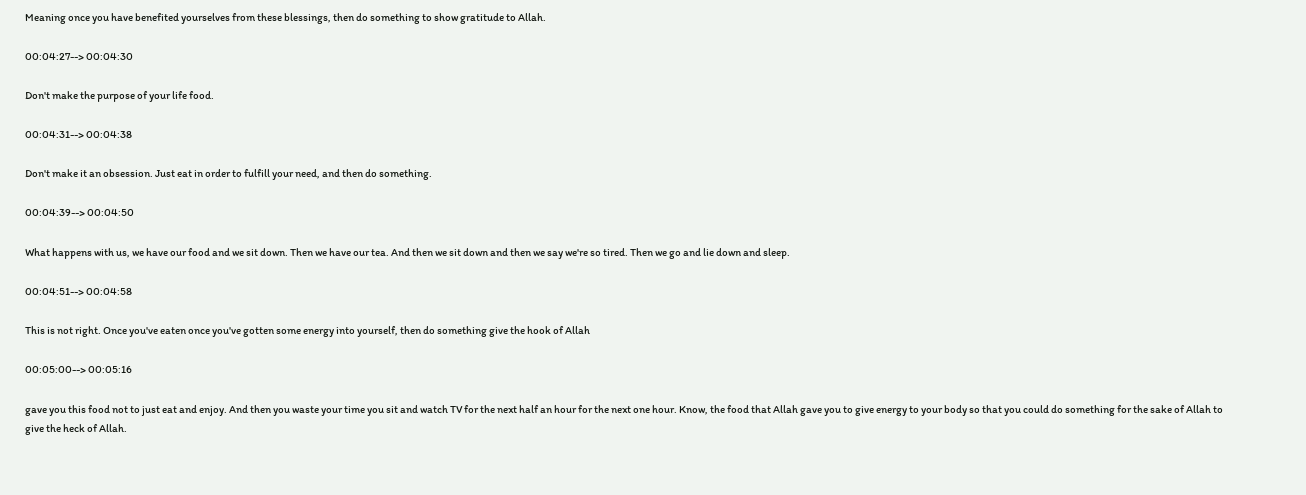Meaning once you have benefited yourselves from these blessings, then do something to show gratitude to Allah.

00:04:27--> 00:04:30

Don't make the purpose of your life food.

00:04:31--> 00:04:38

Don't make it an obsession. Just eat in order to fulfill your need, and then do something.

00:04:39--> 00:04:50

What happens with us, we have our food and we sit down. Then we have our tea. And then we sit down and then we say we're so tired. Then we go and lie down and sleep.

00:04:51--> 00:04:58

This is not right. Once you've eaten once you've gotten some energy into yourself, then do something give the hook of Allah

00:05:00--> 00:05:16

gave you this food not to just eat and enjoy. And then you waste your time you sit and watch TV for the next half an hour for the next one hour. Know, the food that Allah gave you to give energy to your body so that you could do something for the sake of Allah to give the heck of Allah.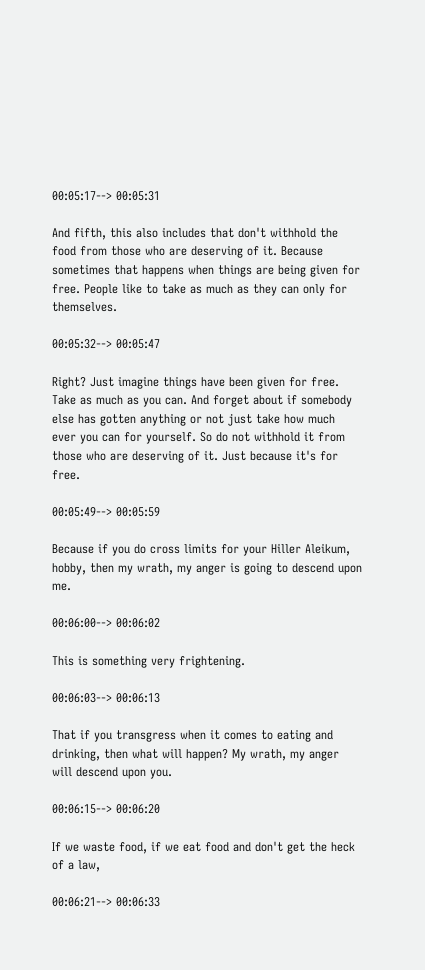00:05:17--> 00:05:31

And fifth, this also includes that don't withhold the food from those who are deserving of it. Because sometimes that happens when things are being given for free. People like to take as much as they can only for themselves.

00:05:32--> 00:05:47

Right? Just imagine things have been given for free. Take as much as you can. And forget about if somebody else has gotten anything or not just take how much ever you can for yourself. So do not withhold it from those who are deserving of it. Just because it's for free.

00:05:49--> 00:05:59

Because if you do cross limits for your Hiller Aleikum, hobby, then my wrath, my anger is going to descend upon me.

00:06:00--> 00:06:02

This is something very frightening.

00:06:03--> 00:06:13

That if you transgress when it comes to eating and drinking, then what will happen? My wrath, my anger will descend upon you.

00:06:15--> 00:06:20

If we waste food, if we eat food and don't get the heck of a law,

00:06:21--> 00:06:33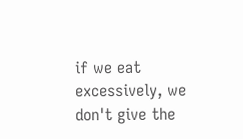if we eat excessively, we don't give the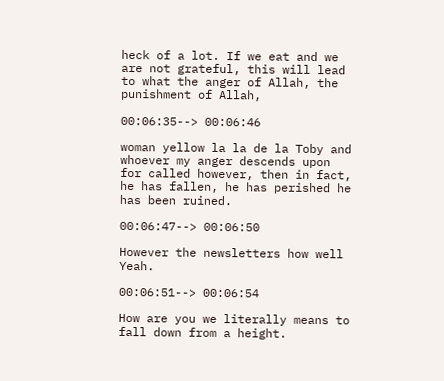heck of a lot. If we eat and we are not grateful, this will lead to what the anger of Allah, the punishment of Allah,

00:06:35--> 00:06:46

woman yellow la la de la Toby and whoever my anger descends upon for called however, then in fact, he has fallen, he has perished he has been ruined.

00:06:47--> 00:06:50

However the newsletters how well Yeah.

00:06:51--> 00:06:54

How are you we literally means to fall down from a height.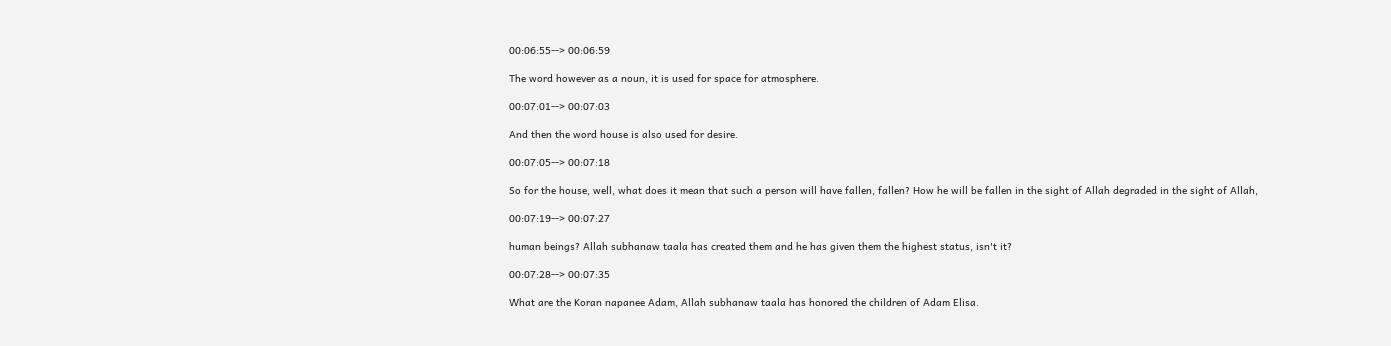00:06:55--> 00:06:59

The word however as a noun, it is used for space for atmosphere.

00:07:01--> 00:07:03

And then the word house is also used for desire.

00:07:05--> 00:07:18

So for the house, well, what does it mean that such a person will have fallen, fallen? How he will be fallen in the sight of Allah degraded in the sight of Allah,

00:07:19--> 00:07:27

human beings? Allah subhanaw taala has created them and he has given them the highest status, isn't it?

00:07:28--> 00:07:35

What are the Koran napanee Adam, Allah subhanaw taala has honored the children of Adam Elisa.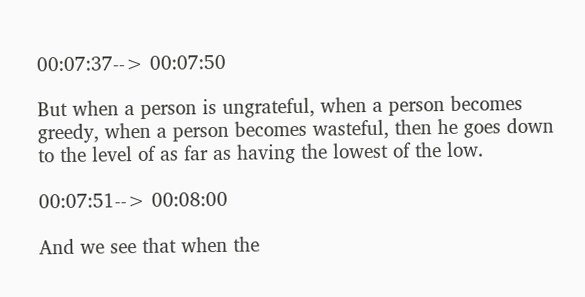00:07:37--> 00:07:50

But when a person is ungrateful, when a person becomes greedy, when a person becomes wasteful, then he goes down to the level of as far as having the lowest of the low.

00:07:51--> 00:08:00

And we see that when the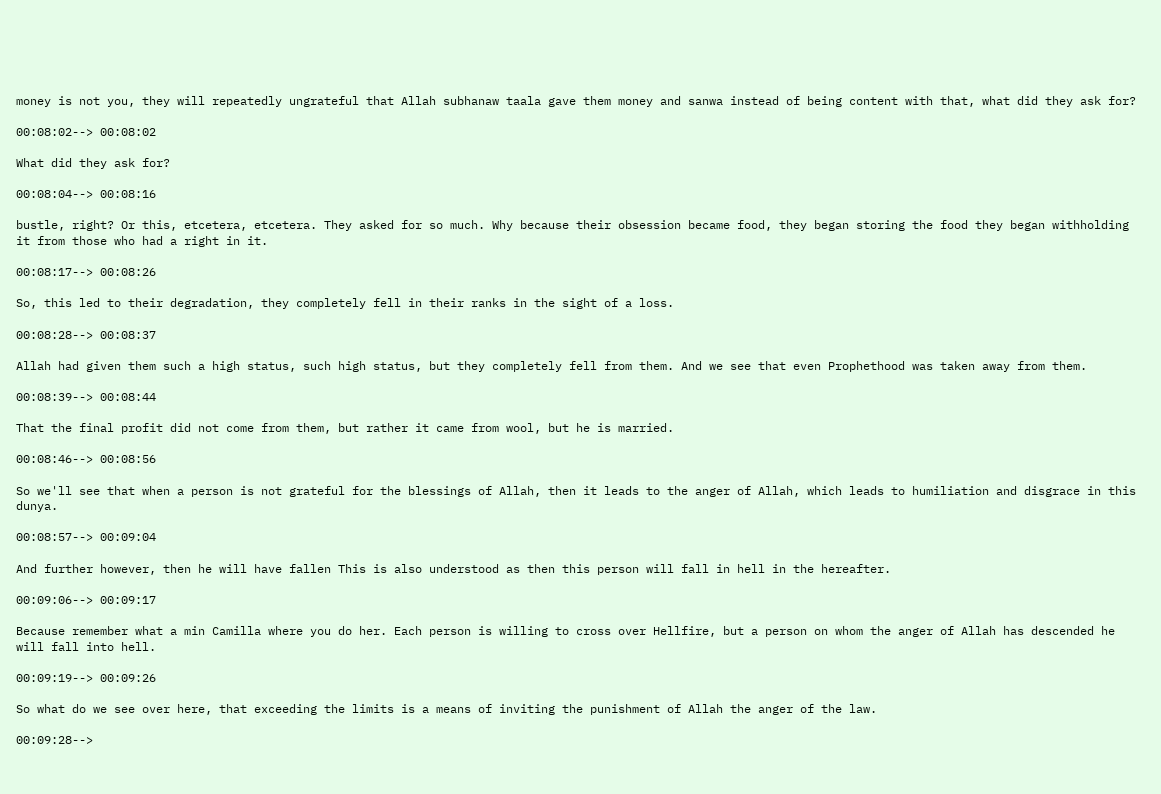money is not you, they will repeatedly ungrateful that Allah subhanaw taala gave them money and sanwa instead of being content with that, what did they ask for?

00:08:02--> 00:08:02

What did they ask for?

00:08:04--> 00:08:16

bustle, right? Or this, etcetera, etcetera. They asked for so much. Why because their obsession became food, they began storing the food they began withholding it from those who had a right in it.

00:08:17--> 00:08:26

So, this led to their degradation, they completely fell in their ranks in the sight of a loss.

00:08:28--> 00:08:37

Allah had given them such a high status, such high status, but they completely fell from them. And we see that even Prophethood was taken away from them.

00:08:39--> 00:08:44

That the final profit did not come from them, but rather it came from wool, but he is married.

00:08:46--> 00:08:56

So we'll see that when a person is not grateful for the blessings of Allah, then it leads to the anger of Allah, which leads to humiliation and disgrace in this dunya.

00:08:57--> 00:09:04

And further however, then he will have fallen This is also understood as then this person will fall in hell in the hereafter.

00:09:06--> 00:09:17

Because remember what a min Camilla where you do her. Each person is willing to cross over Hellfire, but a person on whom the anger of Allah has descended he will fall into hell.

00:09:19--> 00:09:26

So what do we see over here, that exceeding the limits is a means of inviting the punishment of Allah the anger of the law.

00:09:28-->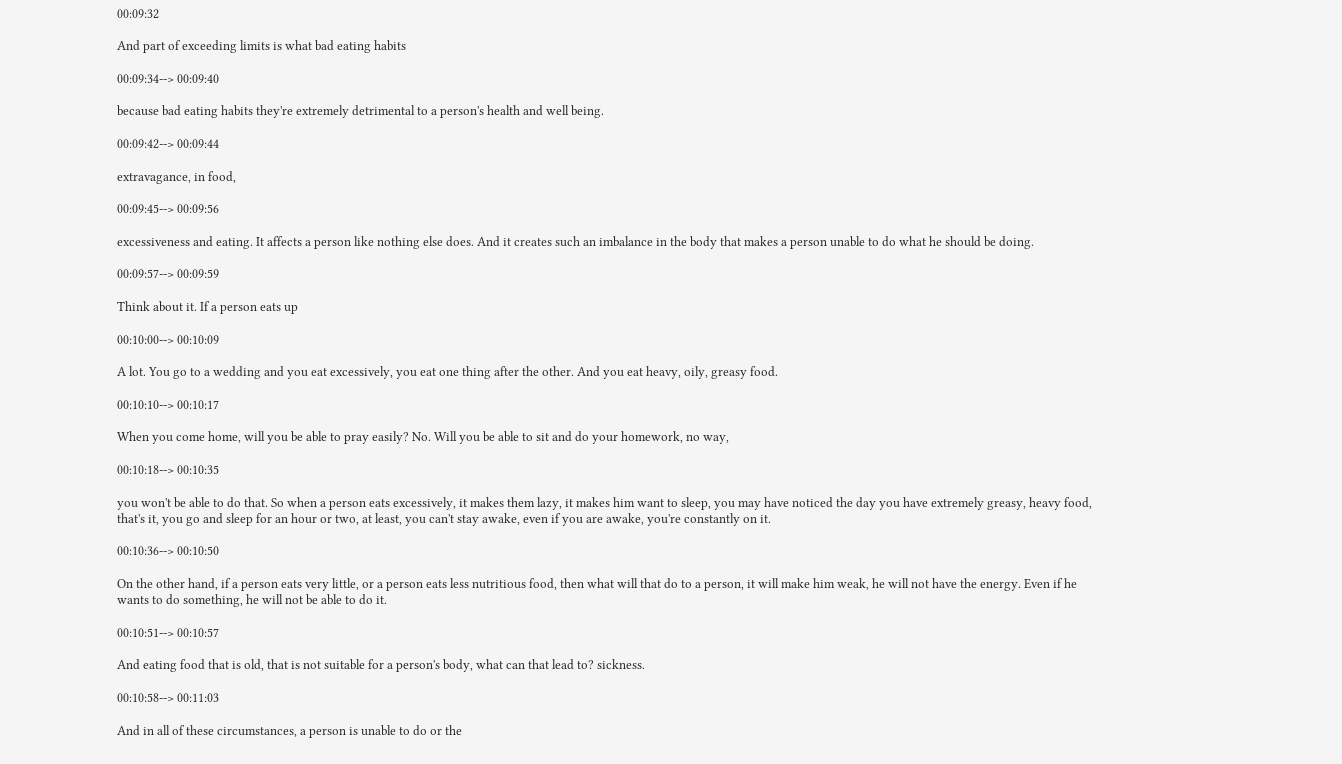00:09:32

And part of exceeding limits is what bad eating habits

00:09:34--> 00:09:40

because bad eating habits they're extremely detrimental to a person's health and well being.

00:09:42--> 00:09:44

extravagance, in food,

00:09:45--> 00:09:56

excessiveness and eating. It affects a person like nothing else does. And it creates such an imbalance in the body that makes a person unable to do what he should be doing.

00:09:57--> 00:09:59

Think about it. If a person eats up

00:10:00--> 00:10:09

A lot. You go to a wedding and you eat excessively, you eat one thing after the other. And you eat heavy, oily, greasy food.

00:10:10--> 00:10:17

When you come home, will you be able to pray easily? No. Will you be able to sit and do your homework, no way,

00:10:18--> 00:10:35

you won't be able to do that. So when a person eats excessively, it makes them lazy, it makes him want to sleep, you may have noticed the day you have extremely greasy, heavy food, that's it, you go and sleep for an hour or two, at least, you can't stay awake, even if you are awake, you're constantly on it.

00:10:36--> 00:10:50

On the other hand, if a person eats very little, or a person eats less nutritious food, then what will that do to a person, it will make him weak, he will not have the energy. Even if he wants to do something, he will not be able to do it.

00:10:51--> 00:10:57

And eating food that is old, that is not suitable for a person's body, what can that lead to? sickness.

00:10:58--> 00:11:03

And in all of these circumstances, a person is unable to do or the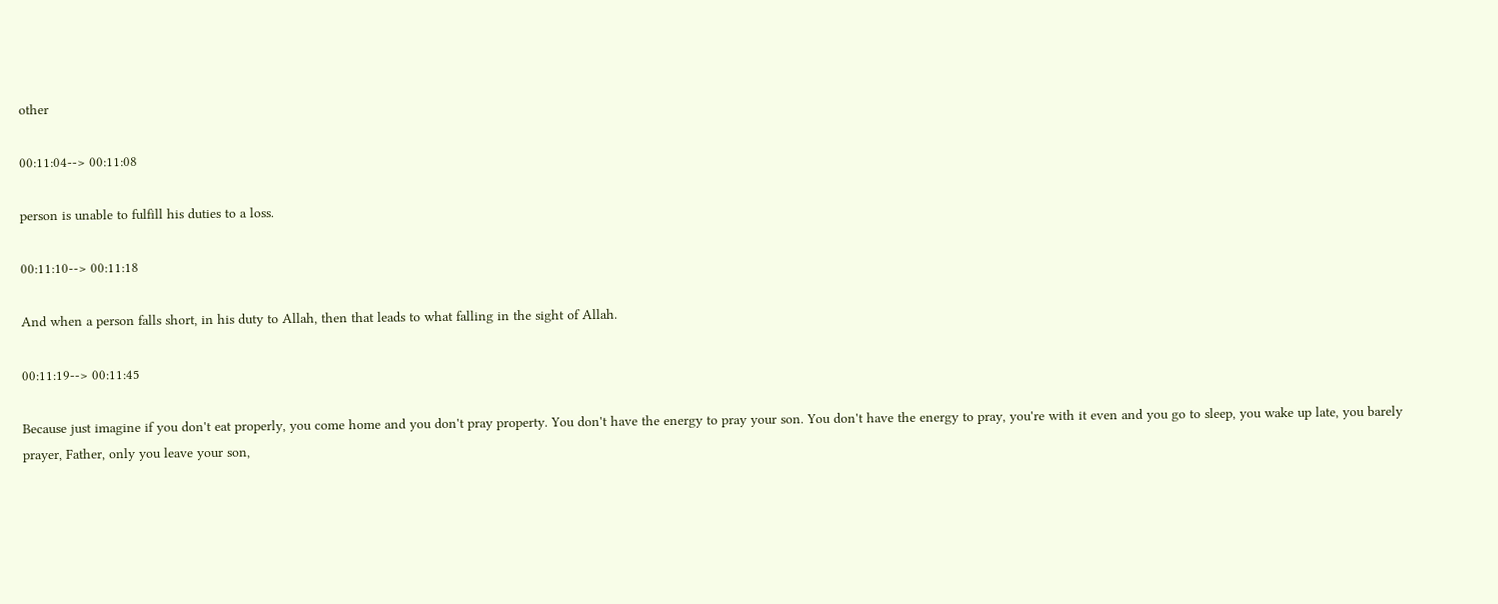other

00:11:04--> 00:11:08

person is unable to fulfill his duties to a loss.

00:11:10--> 00:11:18

And when a person falls short, in his duty to Allah, then that leads to what falling in the sight of Allah.

00:11:19--> 00:11:45

Because just imagine if you don't eat properly, you come home and you don't pray property. You don't have the energy to pray your son. You don't have the energy to pray, you're with it even and you go to sleep, you wake up late, you barely prayer, Father, only you leave your son,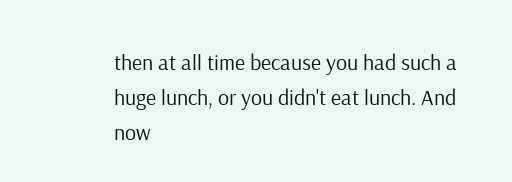then at all time because you had such a huge lunch, or you didn't eat lunch. And now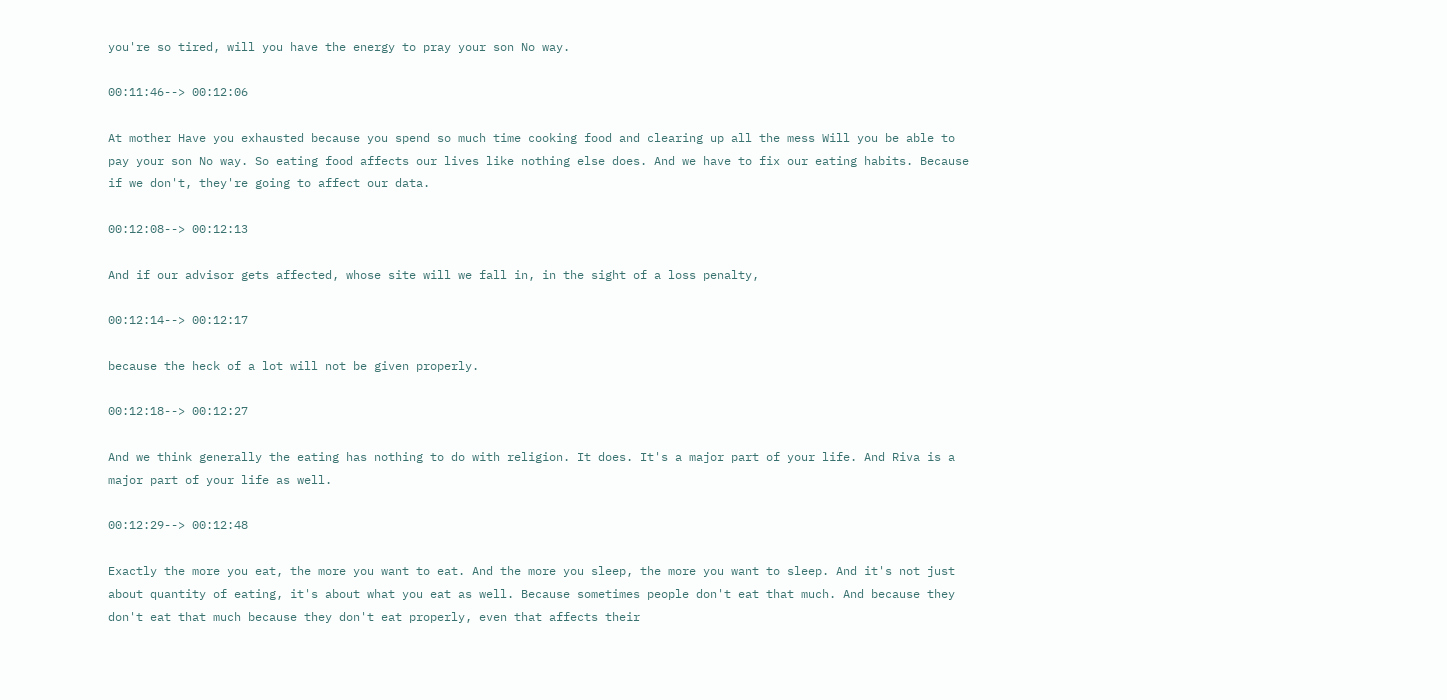you're so tired, will you have the energy to pray your son No way.

00:11:46--> 00:12:06

At mother Have you exhausted because you spend so much time cooking food and clearing up all the mess Will you be able to pay your son No way. So eating food affects our lives like nothing else does. And we have to fix our eating habits. Because if we don't, they're going to affect our data.

00:12:08--> 00:12:13

And if our advisor gets affected, whose site will we fall in, in the sight of a loss penalty,

00:12:14--> 00:12:17

because the heck of a lot will not be given properly.

00:12:18--> 00:12:27

And we think generally the eating has nothing to do with religion. It does. It's a major part of your life. And Riva is a major part of your life as well.

00:12:29--> 00:12:48

Exactly the more you eat, the more you want to eat. And the more you sleep, the more you want to sleep. And it's not just about quantity of eating, it's about what you eat as well. Because sometimes people don't eat that much. And because they don't eat that much because they don't eat properly, even that affects their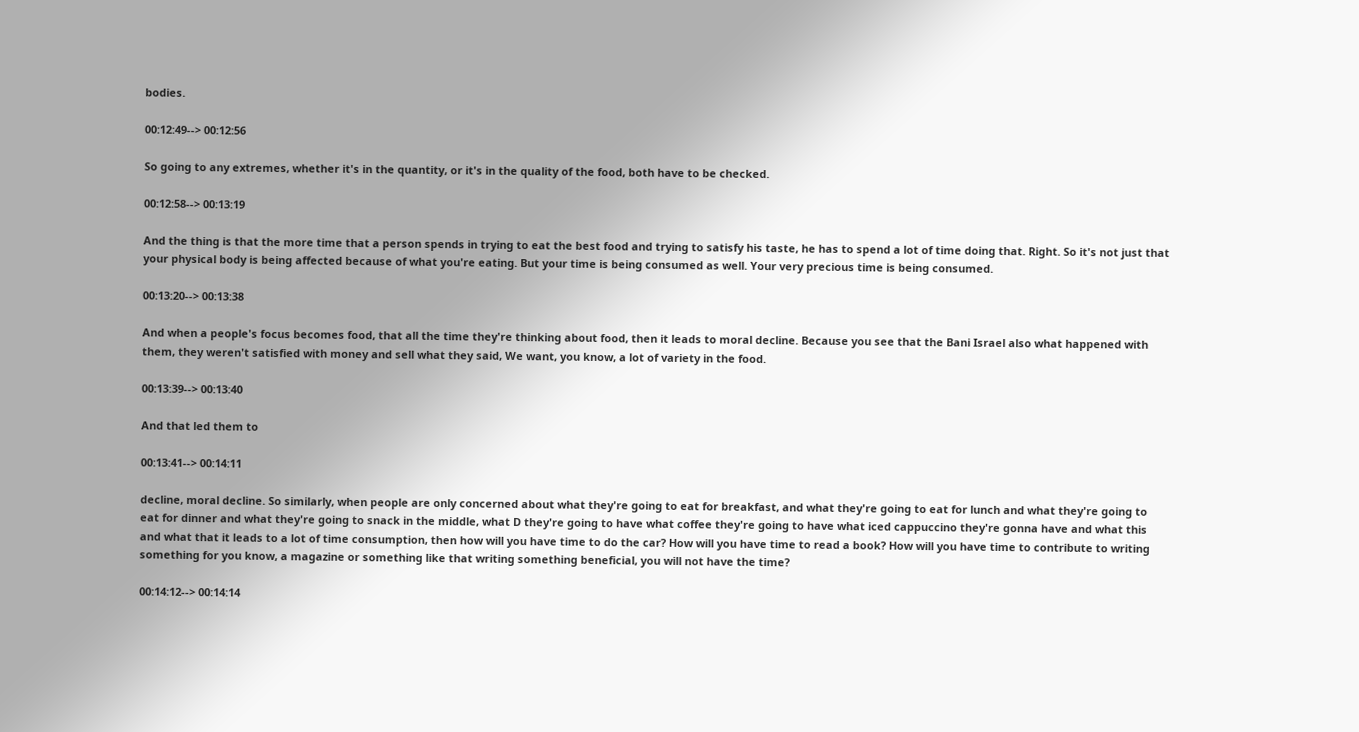bodies.

00:12:49--> 00:12:56

So going to any extremes, whether it's in the quantity, or it's in the quality of the food, both have to be checked.

00:12:58--> 00:13:19

And the thing is that the more time that a person spends in trying to eat the best food and trying to satisfy his taste, he has to spend a lot of time doing that. Right. So it's not just that your physical body is being affected because of what you're eating. But your time is being consumed as well. Your very precious time is being consumed.

00:13:20--> 00:13:38

And when a people's focus becomes food, that all the time they're thinking about food, then it leads to moral decline. Because you see that the Bani Israel also what happened with them, they weren't satisfied with money and sell what they said, We want, you know, a lot of variety in the food.

00:13:39--> 00:13:40

And that led them to

00:13:41--> 00:14:11

decline, moral decline. So similarly, when people are only concerned about what they're going to eat for breakfast, and what they're going to eat for lunch and what they're going to eat for dinner and what they're going to snack in the middle, what D they're going to have what coffee they're going to have what iced cappuccino they're gonna have and what this and what that it leads to a lot of time consumption, then how will you have time to do the car? How will you have time to read a book? How will you have time to contribute to writing something for you know, a magazine or something like that writing something beneficial, you will not have the time?

00:14:12--> 00:14:14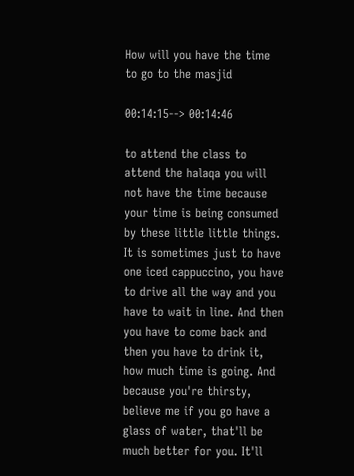How will you have the time to go to the masjid

00:14:15--> 00:14:46

to attend the class to attend the halaqa you will not have the time because your time is being consumed by these little little things. It is sometimes just to have one iced cappuccino, you have to drive all the way and you have to wait in line. And then you have to come back and then you have to drink it, how much time is going. And because you're thirsty, believe me if you go have a glass of water, that'll be much better for you. It'll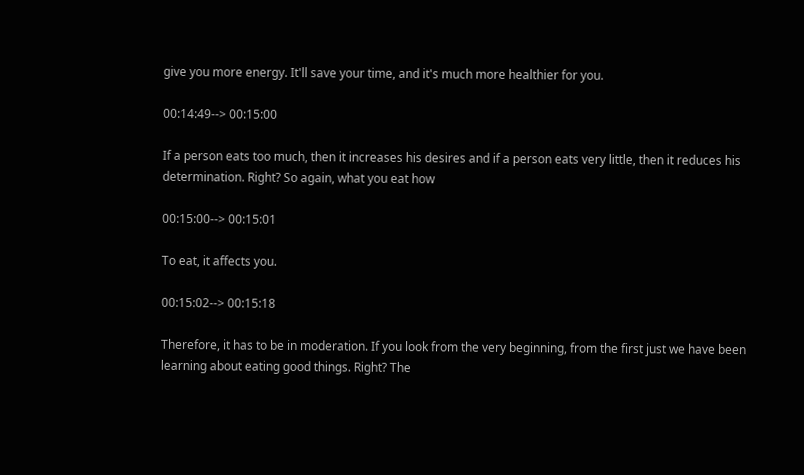give you more energy. It'll save your time, and it's much more healthier for you.

00:14:49--> 00:15:00

If a person eats too much, then it increases his desires and if a person eats very little, then it reduces his determination. Right? So again, what you eat how

00:15:00--> 00:15:01

To eat, it affects you.

00:15:02--> 00:15:18

Therefore, it has to be in moderation. If you look from the very beginning, from the first just we have been learning about eating good things. Right? The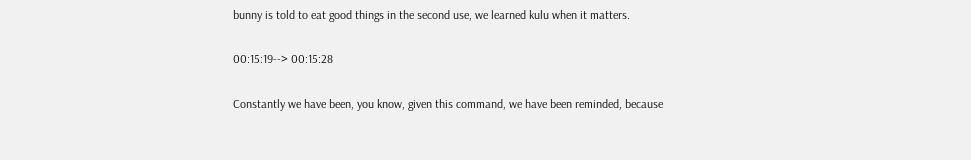bunny is told to eat good things in the second use, we learned kulu when it matters.

00:15:19--> 00:15:28

Constantly we have been, you know, given this command, we have been reminded, because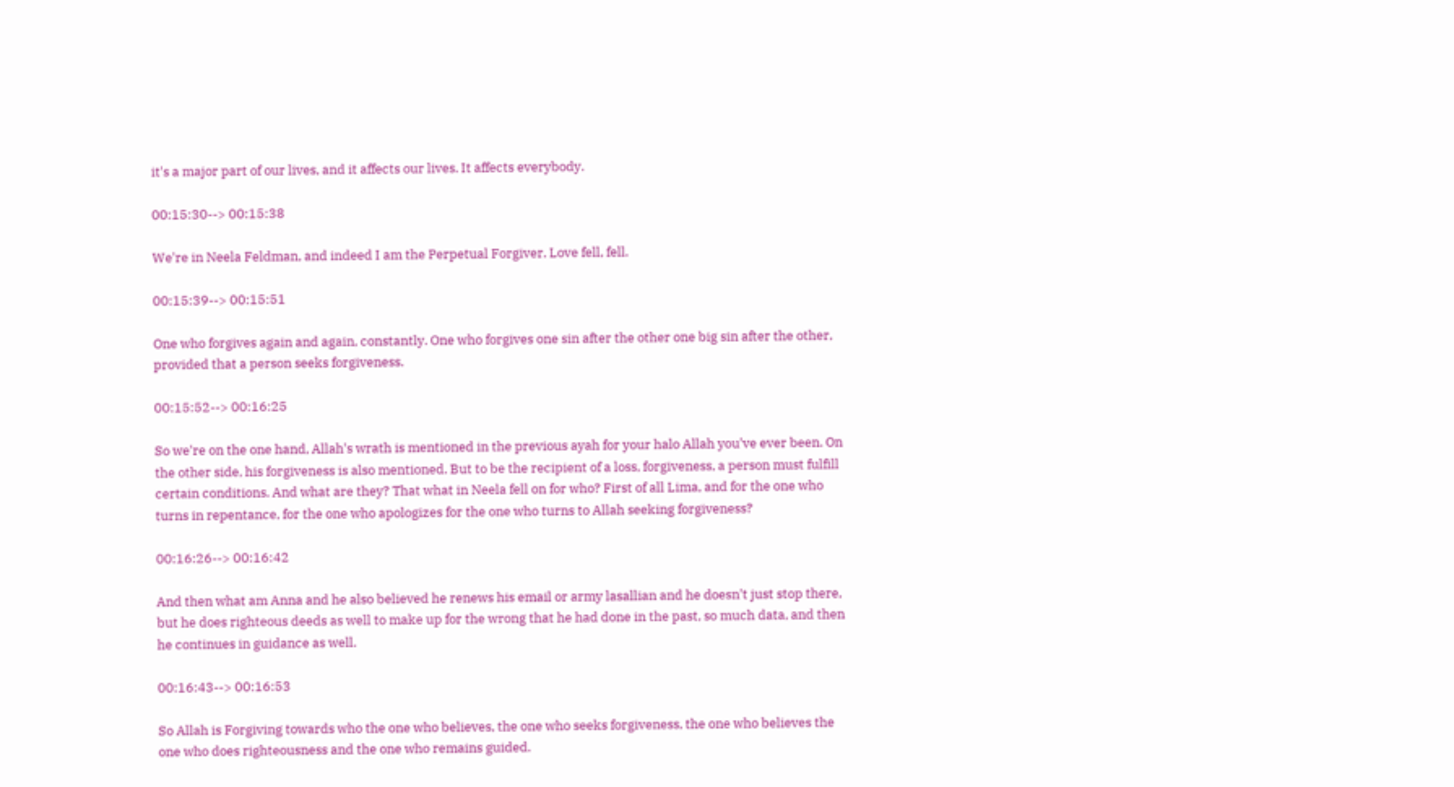it's a major part of our lives, and it affects our lives. It affects everybody.

00:15:30--> 00:15:38

We're in Neela Feldman, and indeed I am the Perpetual Forgiver. Love fell, fell.

00:15:39--> 00:15:51

One who forgives again and again, constantly. One who forgives one sin after the other one big sin after the other, provided that a person seeks forgiveness.

00:15:52--> 00:16:25

So we're on the one hand, Allah's wrath is mentioned in the previous ayah for your halo Allah you've ever been. On the other side, his forgiveness is also mentioned. But to be the recipient of a loss, forgiveness, a person must fulfill certain conditions. And what are they? That what in Neela fell on for who? First of all Lima, and for the one who turns in repentance, for the one who apologizes for the one who turns to Allah seeking forgiveness?

00:16:26--> 00:16:42

And then what am Anna and he also believed he renews his email or army lasallian and he doesn't just stop there, but he does righteous deeds as well to make up for the wrong that he had done in the past, so much data, and then he continues in guidance as well.

00:16:43--> 00:16:53

So Allah is Forgiving towards who the one who believes, the one who seeks forgiveness, the one who believes the one who does righteousness and the one who remains guided.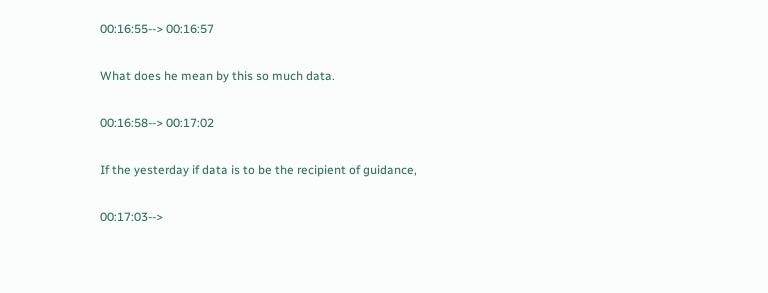00:16:55--> 00:16:57

What does he mean by this so much data.

00:16:58--> 00:17:02

If the yesterday if data is to be the recipient of guidance,

00:17:03-->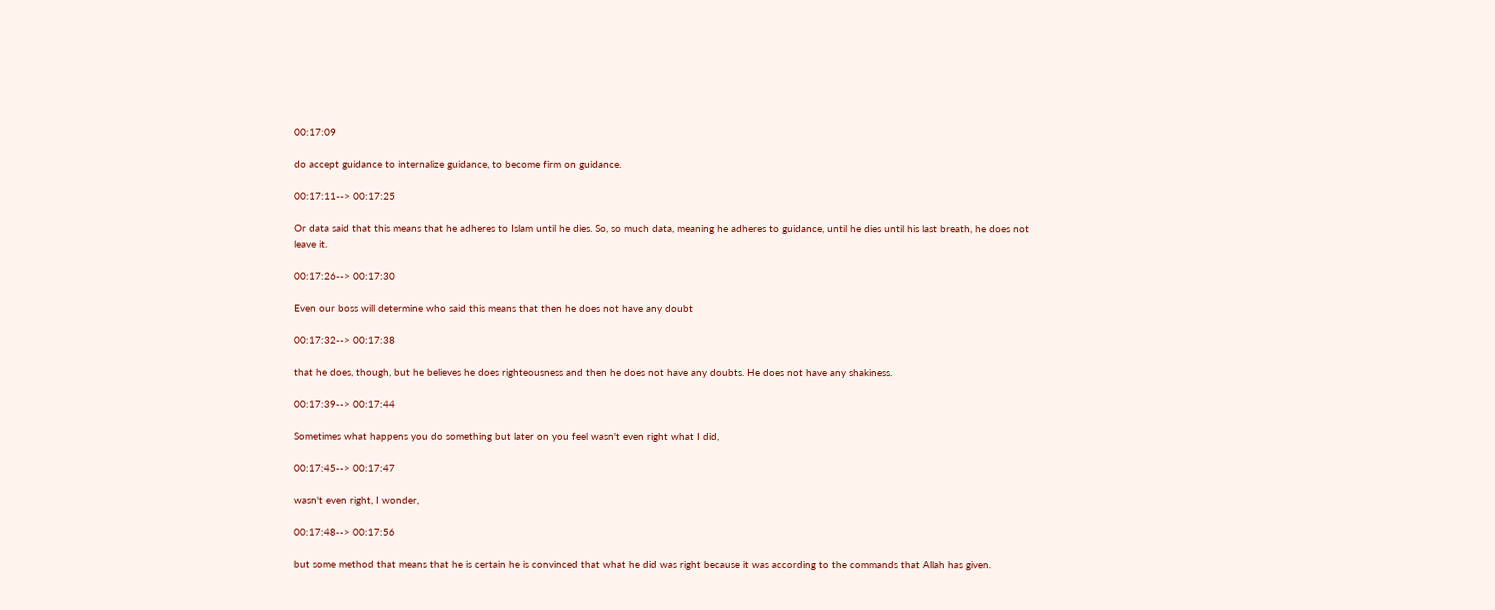00:17:09

do accept guidance to internalize guidance, to become firm on guidance.

00:17:11--> 00:17:25

Or data said that this means that he adheres to Islam until he dies. So, so much data, meaning he adheres to guidance, until he dies until his last breath, he does not leave it.

00:17:26--> 00:17:30

Even our boss will determine who said this means that then he does not have any doubt

00:17:32--> 00:17:38

that he does, though, but he believes he does righteousness and then he does not have any doubts. He does not have any shakiness.

00:17:39--> 00:17:44

Sometimes what happens you do something but later on you feel wasn't even right what I did,

00:17:45--> 00:17:47

wasn't even right, I wonder,

00:17:48--> 00:17:56

but some method that means that he is certain he is convinced that what he did was right because it was according to the commands that Allah has given.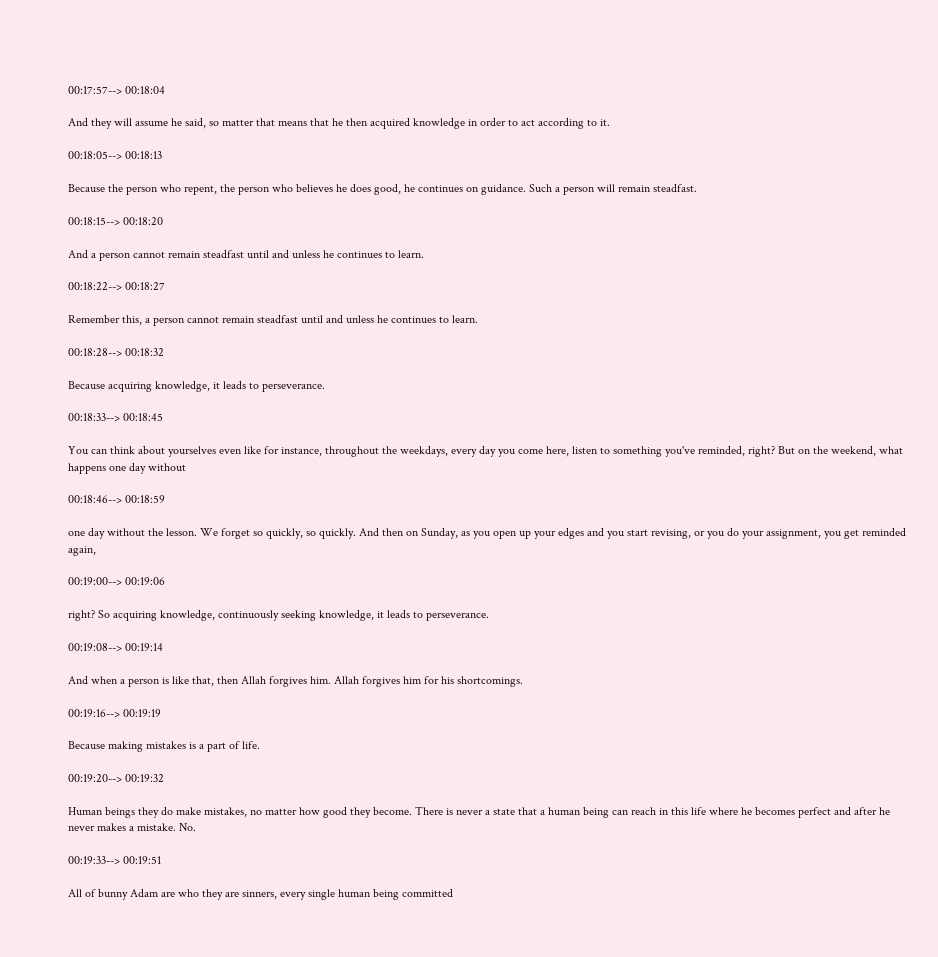00:17:57--> 00:18:04

And they will assume he said, so matter that means that he then acquired knowledge in order to act according to it.

00:18:05--> 00:18:13

Because the person who repent, the person who believes he does good, he continues on guidance. Such a person will remain steadfast.

00:18:15--> 00:18:20

And a person cannot remain steadfast until and unless he continues to learn.

00:18:22--> 00:18:27

Remember this, a person cannot remain steadfast until and unless he continues to learn.

00:18:28--> 00:18:32

Because acquiring knowledge, it leads to perseverance.

00:18:33--> 00:18:45

You can think about yourselves even like for instance, throughout the weekdays, every day you come here, listen to something you've reminded, right? But on the weekend, what happens one day without

00:18:46--> 00:18:59

one day without the lesson. We forget so quickly, so quickly. And then on Sunday, as you open up your edges and you start revising, or you do your assignment, you get reminded again,

00:19:00--> 00:19:06

right? So acquiring knowledge, continuously seeking knowledge, it leads to perseverance.

00:19:08--> 00:19:14

And when a person is like that, then Allah forgives him. Allah forgives him for his shortcomings.

00:19:16--> 00:19:19

Because making mistakes is a part of life.

00:19:20--> 00:19:32

Human beings they do make mistakes, no matter how good they become. There is never a state that a human being can reach in this life where he becomes perfect and after he never makes a mistake. No.

00:19:33--> 00:19:51

All of bunny Adam are who they are sinners, every single human being committed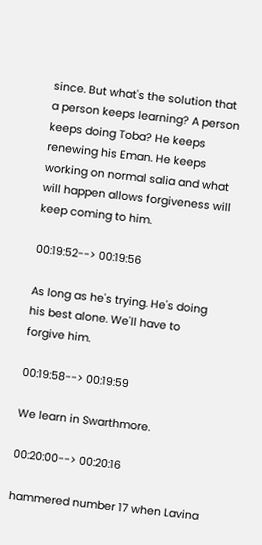since. But what's the solution that a person keeps learning? A person keeps doing Toba? He keeps renewing his Eman. He keeps working on normal salia and what will happen allows forgiveness will keep coming to him.

00:19:52--> 00:19:56

As long as he's trying. He's doing his best alone. We'll have to forgive him.

00:19:58--> 00:19:59

We learn in Swarthmore.

00:20:00--> 00:20:16

hammered number 17 when Lavina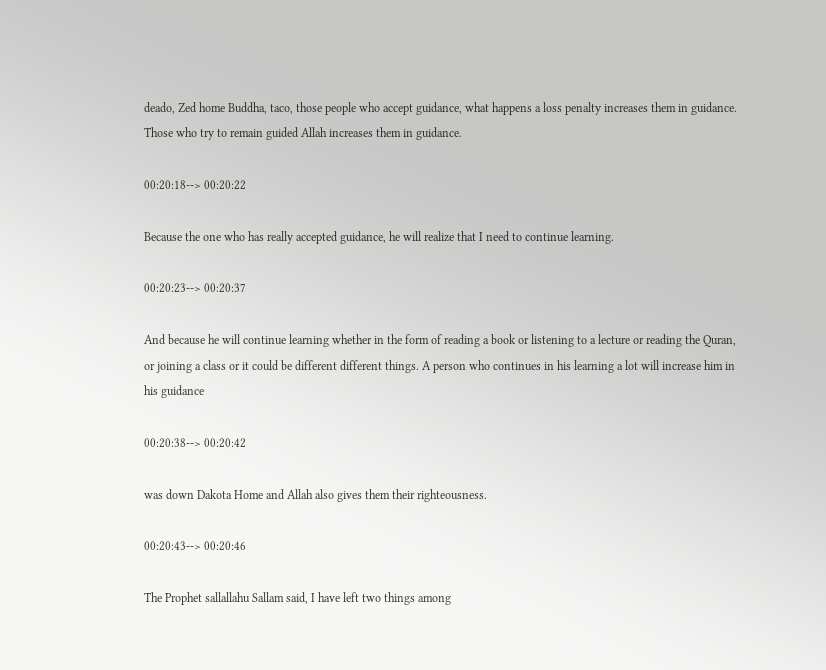deado, Zed home Buddha, taco, those people who accept guidance, what happens a loss penalty increases them in guidance. Those who try to remain guided Allah increases them in guidance.

00:20:18--> 00:20:22

Because the one who has really accepted guidance, he will realize that I need to continue learning.

00:20:23--> 00:20:37

And because he will continue learning whether in the form of reading a book or listening to a lecture or reading the Quran, or joining a class or it could be different different things. A person who continues in his learning a lot will increase him in his guidance

00:20:38--> 00:20:42

was down Dakota Home and Allah also gives them their righteousness.

00:20:43--> 00:20:46

The Prophet sallallahu Sallam said, I have left two things among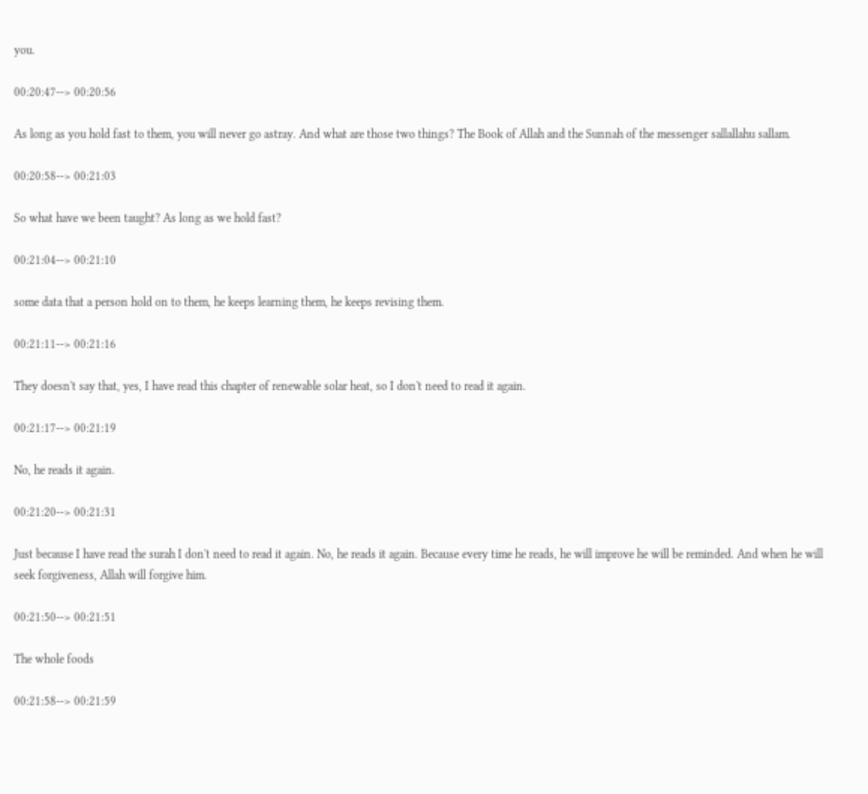you.

00:20:47--> 00:20:56

As long as you hold fast to them, you will never go astray. And what are those two things? The Book of Allah and the Sunnah of the messenger sallallahu sallam.

00:20:58--> 00:21:03

So what have we been taught? As long as we hold fast?

00:21:04--> 00:21:10

some data that a person hold on to them, he keeps learning them, he keeps revising them.

00:21:11--> 00:21:16

They doesn't say that, yes, I have read this chapter of renewable solar heat, so I don't need to read it again.

00:21:17--> 00:21:19

No, he reads it again.

00:21:20--> 00:21:31

Just because I have read the surah I don't need to read it again. No, he reads it again. Because every time he reads, he will improve he will be reminded. And when he will seek forgiveness, Allah will forgive him.

00:21:50--> 00:21:51

The whole foods

00:21:58--> 00:21:59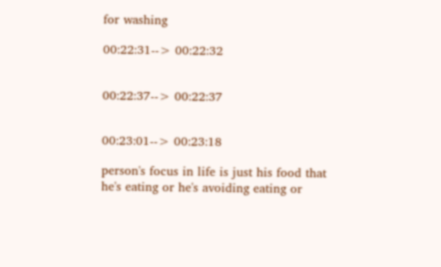for washing

00:22:31--> 00:22:32


00:22:37--> 00:22:37


00:23:01--> 00:23:18

person's focus in life is just his food that he's eating or he's avoiding eating or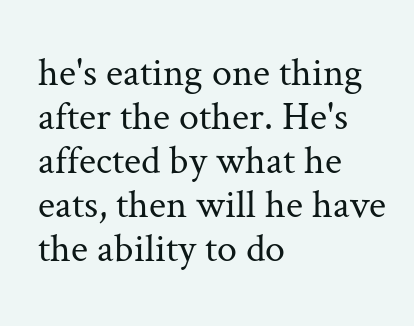he's eating one thing after the other. He's affected by what he eats, then will he have the ability to do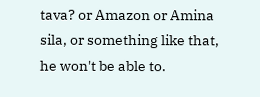tava? or Amazon or Amina sila, or something like that, he won't be able to.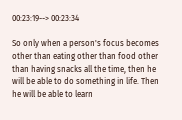00:23:19--> 00:23:34

So only when a person's focus becomes other than eating other than food other than having snacks all the time, then he will be able to do something in life. Then he will be able to learn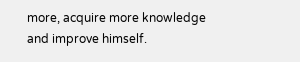more, acquire more knowledge and improve himself.